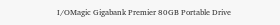I/OMagic Gigabank Premier 80GB Portable Drive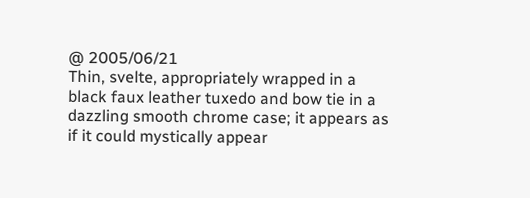@ 2005/06/21
Thin, svelte, appropriately wrapped in a black faux leather tuxedo and bow tie in a dazzling smooth chrome case; it appears as if it could mystically appear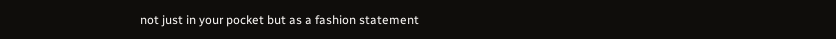not just in your pocket but as a fashion statement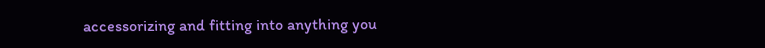accessorizing and fitting into anything you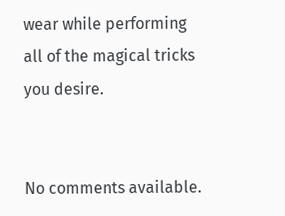wear while performing all of the magical tricks you desire.


No comments available.